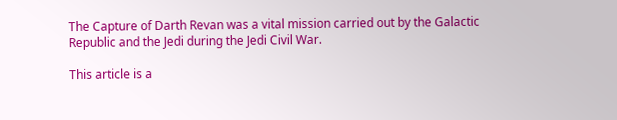The Capture of Darth Revan was a vital mission carried out by the Galactic Republic and the Jedi during the Jedi Civil War.

This article is a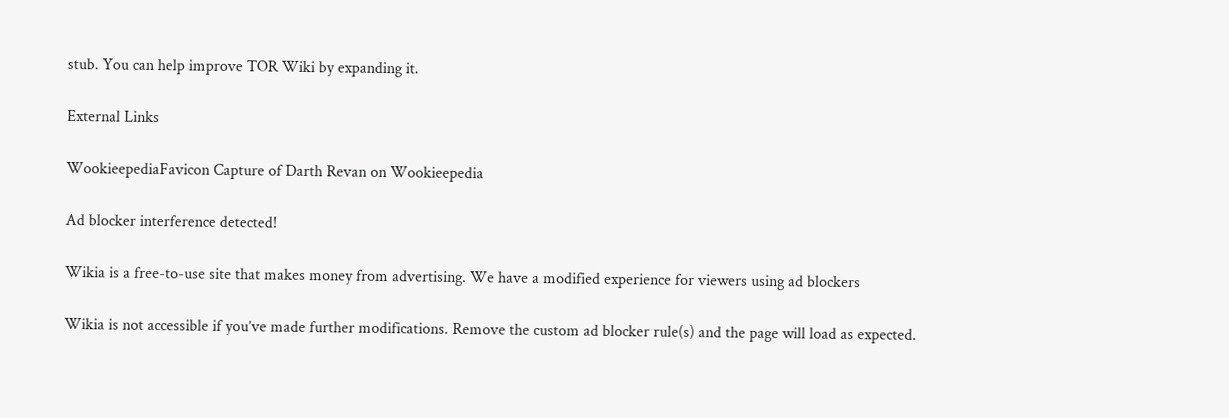stub. You can help improve TOR Wiki by expanding it.

External Links

WookieepediaFavicon Capture of Darth Revan on Wookieepedia

Ad blocker interference detected!

Wikia is a free-to-use site that makes money from advertising. We have a modified experience for viewers using ad blockers

Wikia is not accessible if you’ve made further modifications. Remove the custom ad blocker rule(s) and the page will load as expected.